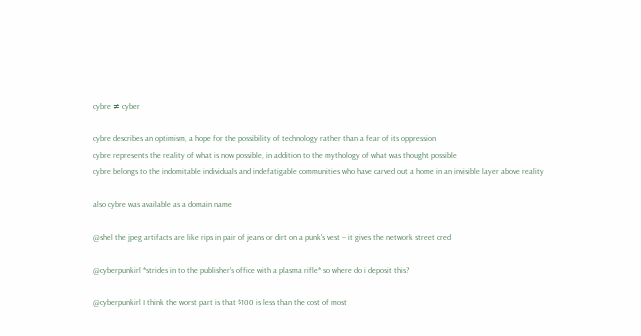cybre ≠ cyber

cybre describes an optimism, a hope for the possibility of technology rather than a fear of its oppression
cybre represents the reality of what is now possible, in addition to the mythology of what was thought possible
cybre belongs to the indomitable individuals and indefatigable communities who have carved out a home in an invisible layer above reality

also cybre was available as a domain name

@shel the jpeg artifacts are like rips in pair of jeans or dirt on a punk's vest -- it gives the network street cred

@cyberpunkirl *strides in to the publisher's office with a plasma rifle* so where do i deposit this?

@cyberpunkirl I think the worst part is that $100 is less than the cost of most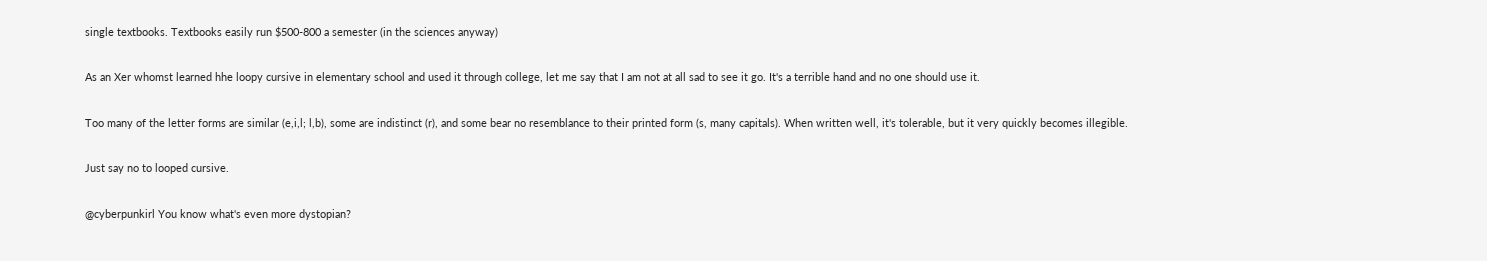single textbooks. Textbooks easily run $500-800 a semester (in the sciences anyway)

As an Xer whomst learned hhe loopy cursive in elementary school and used it through college, let me say that I am not at all sad to see it go. It's a terrible hand and no one should use it.

Too many of the letter forms are similar (e,i,l; l,b), some are indistinct (r), and some bear no resemblance to their printed form (s, many capitals). When written well, it's tolerable, but it very quickly becomes illegible.

Just say no to looped cursive.

@cyberpunkirl You know what's even more dystopian?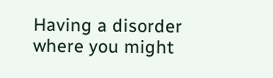Having a disorder where you might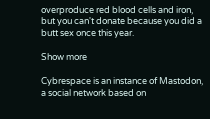overproduce red blood cells and iron, but you can't donate because you did a butt sex once this year.

Show more

Cybrespace is an instance of Mastodon, a social network based on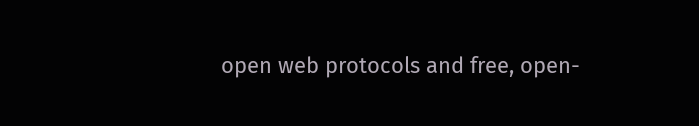open web protocols and free, open-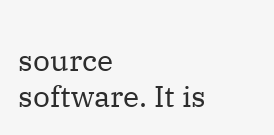source software. It is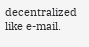decentralized like e-mail.